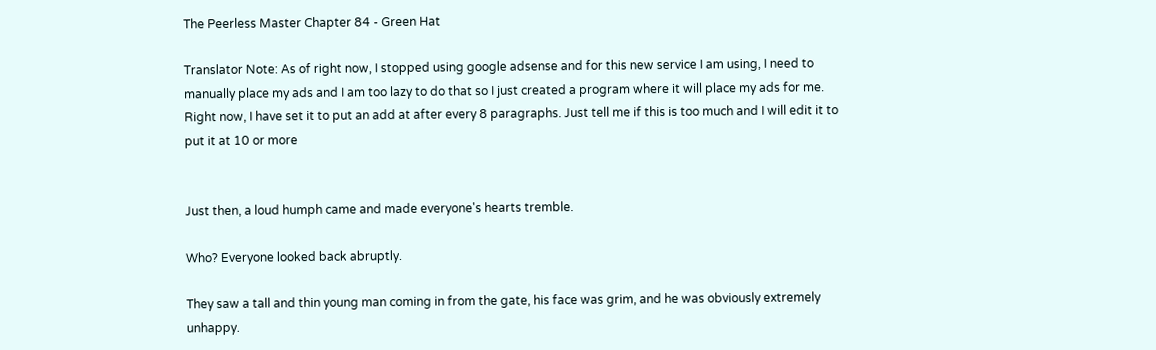The Peerless Master Chapter 84 - Green Hat

Translator Note: As of right now, I stopped using google adsense and for this new service I am using, I need to manually place my ads and I am too lazy to do that so I just created a program where it will place my ads for me. Right now, I have set it to put an add at after every 8 paragraphs. Just tell me if this is too much and I will edit it to put it at 10 or more


Just then, a loud humph came and made everyone's hearts tremble.

Who? Everyone looked back abruptly.

They saw a tall and thin young man coming in from the gate, his face was grim, and he was obviously extremely unhappy.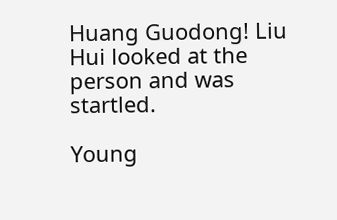Huang Guodong! Liu Hui looked at the person and was startled.

Young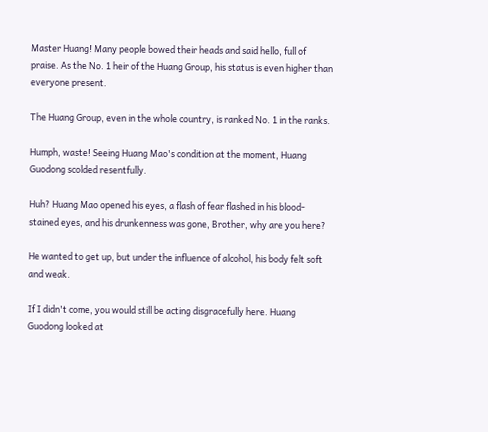Master Huang! Many people bowed their heads and said hello, full of praise. As the No. 1 heir of the Huang Group, his status is even higher than everyone present.

The Huang Group, even in the whole country, is ranked No. 1 in the ranks.

Humph, waste! Seeing Huang Mao's condition at the moment, Huang Guodong scolded resentfully.

Huh? Huang Mao opened his eyes, a flash of fear flashed in his blood-stained eyes, and his drunkenness was gone, Brother, why are you here?

He wanted to get up, but under the influence of alcohol, his body felt soft and weak.

If I didn't come, you would still be acting disgracefully here. Huang Guodong looked at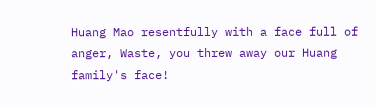Huang Mao resentfully with a face full of anger, Waste, you threw away our Huang family's face!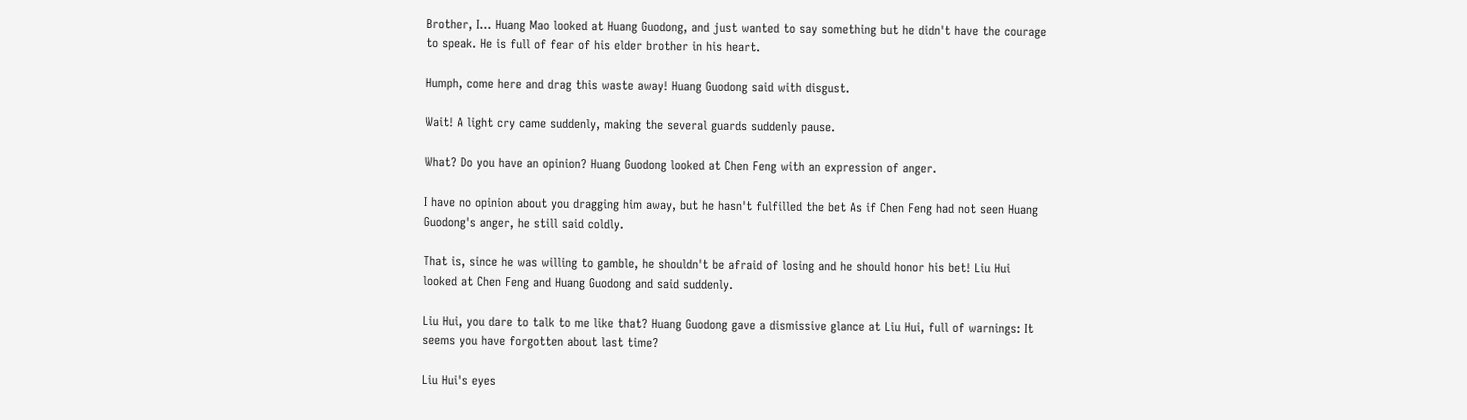Brother, I... Huang Mao looked at Huang Guodong, and just wanted to say something but he didn't have the courage to speak. He is full of fear of his elder brother in his heart.

Humph, come here and drag this waste away! Huang Guodong said with disgust.

Wait! A light cry came suddenly, making the several guards suddenly pause.

What? Do you have an opinion? Huang Guodong looked at Chen Feng with an expression of anger.

I have no opinion about you dragging him away, but he hasn't fulfilled the bet As if Chen Feng had not seen Huang Guodong's anger, he still said coldly.

That is, since he was willing to gamble, he shouldn't be afraid of losing and he should honor his bet! Liu Hui looked at Chen Feng and Huang Guodong and said suddenly.

Liu Hui, you dare to talk to me like that? Huang Guodong gave a dismissive glance at Liu Hui, full of warnings: It seems you have forgotten about last time?

Liu Hui's eyes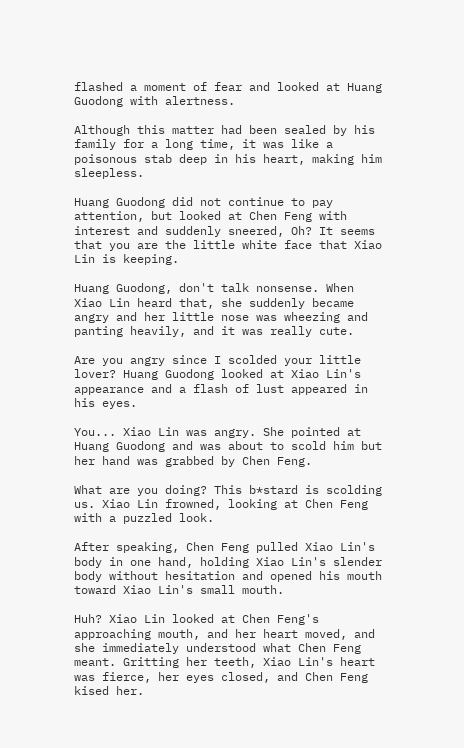flashed a moment of fear and looked at Huang Guodong with alertness.

Although this matter had been sealed by his family for a long time, it was like a poisonous stab deep in his heart, making him sleepless.

Huang Guodong did not continue to pay attention, but looked at Chen Feng with interest and suddenly sneered, Oh? It seems that you are the little white face that Xiao Lin is keeping.

Huang Guodong, don't talk nonsense. When Xiao Lin heard that, she suddenly became angry and her little nose was wheezing and panting heavily, and it was really cute.

Are you angry since I scolded your little lover? Huang Guodong looked at Xiao Lin's appearance and a flash of lust appeared in his eyes.

You... Xiao Lin was angry. She pointed at Huang Guodong and was about to scold him but her hand was grabbed by Chen Feng.

What are you doing? This b*stard is scolding us. Xiao Lin frowned, looking at Chen Feng with a puzzled look.

After speaking, Chen Feng pulled Xiao Lin's body in one hand, holding Xiao Lin's slender body without hesitation and opened his mouth toward Xiao Lin's small mouth.

Huh? Xiao Lin looked at Chen Feng's approaching mouth, and her heart moved, and she immediately understood what Chen Feng meant. Gritting her teeth, Xiao Lin's heart was fierce, her eyes closed, and Chen Feng kised her.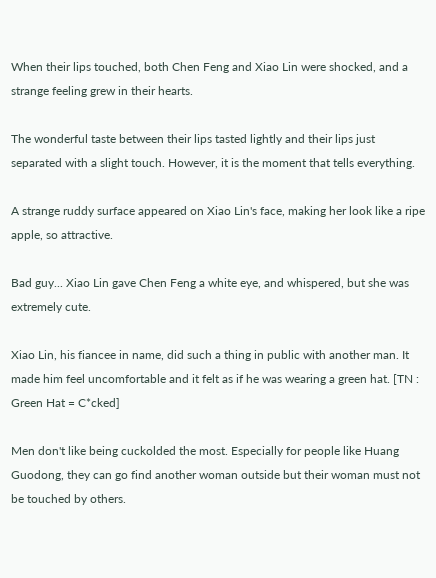When their lips touched, both Chen Feng and Xiao Lin were shocked, and a strange feeling grew in their hearts.

The wonderful taste between their lips tasted lightly and their lips just separated with a slight touch. However, it is the moment that tells everything.

A strange ruddy surface appeared on Xiao Lin's face, making her look like a ripe apple, so attractive.

Bad guy... Xiao Lin gave Chen Feng a white eye, and whispered, but she was extremely cute.

Xiao Lin, his fiancee in name, did such a thing in public with another man. It made him feel uncomfortable and it felt as if he was wearing a green hat. [TN : Green Hat = C*cked]

Men don't like being cuckolded the most. Especially for people like Huang Guodong, they can go find another woman outside but their woman must not be touched by others.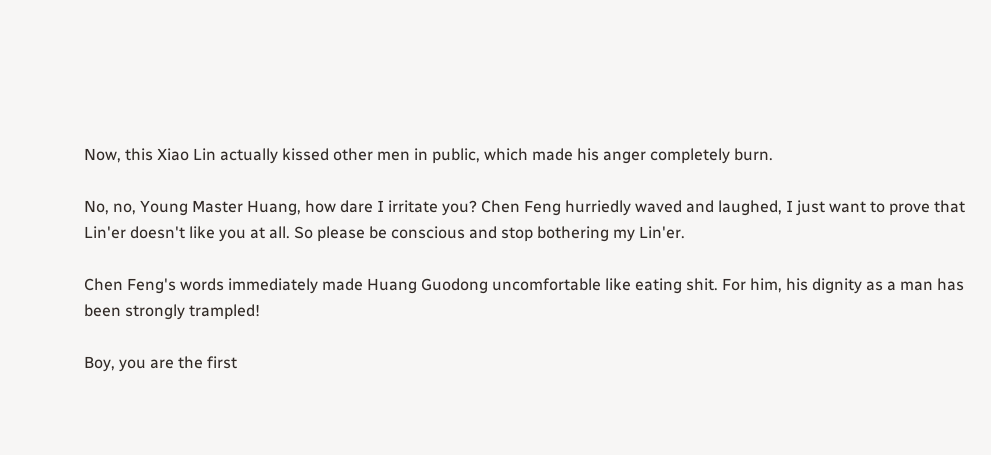Now, this Xiao Lin actually kissed other men in public, which made his anger completely burn.

No, no, Young Master Huang, how dare I irritate you? Chen Feng hurriedly waved and laughed, I just want to prove that Lin'er doesn't like you at all. So please be conscious and stop bothering my Lin'er.

Chen Feng's words immediately made Huang Guodong uncomfortable like eating shit. For him, his dignity as a man has been strongly trampled!

Boy, you are the first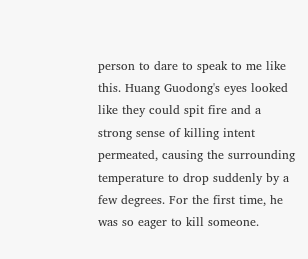person to dare to speak to me like this. Huang Guodong's eyes looked like they could spit fire and a strong sense of killing intent permeated, causing the surrounding temperature to drop suddenly by a few degrees. For the first time, he was so eager to kill someone.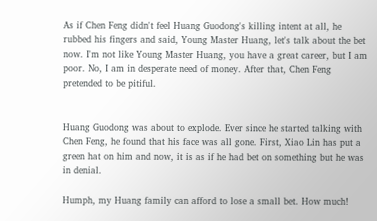As if Chen Feng didn't feel Huang Guodong's killing intent at all, he rubbed his fingers and said, Young Master Huang, let's talk about the bet now. I'm not like Young Master Huang, you have a great career, but I am poor. No, I am in desperate need of money. After that, Chen Feng pretended to be pitiful.


Huang Guodong was about to explode. Ever since he started talking with Chen Feng, he found that his face was all gone. First, Xiao Lin has put a green hat on him and now, it is as if he had bet on something but he was in denial.

Humph, my Huang family can afford to lose a small bet. How much!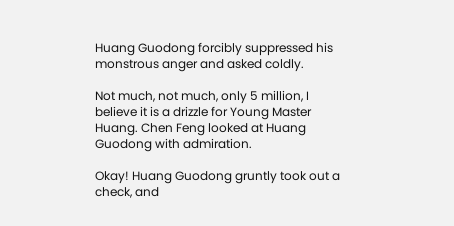Huang Guodong forcibly suppressed his monstrous anger and asked coldly.

Not much, not much, only 5 million, I believe it is a drizzle for Young Master Huang. Chen Feng looked at Huang Guodong with admiration.

Okay! Huang Guodong gruntly took out a check, and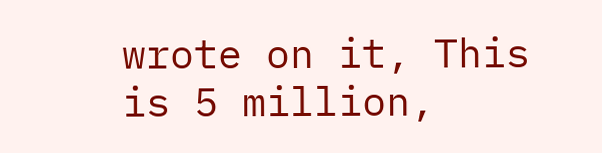wrote on it, This is 5 million,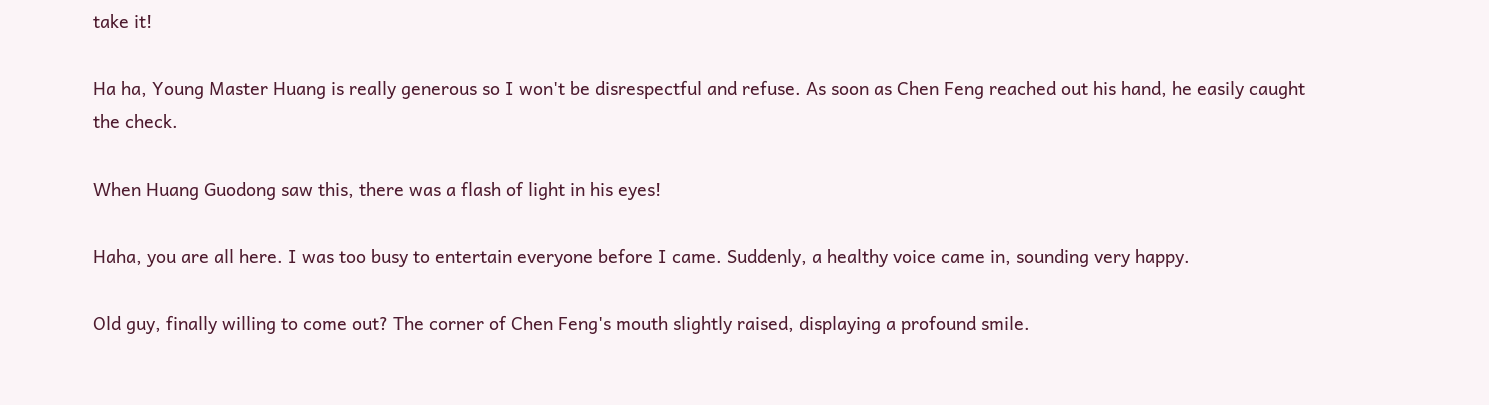take it!

Ha ha, Young Master Huang is really generous so I won't be disrespectful and refuse. As soon as Chen Feng reached out his hand, he easily caught the check.

When Huang Guodong saw this, there was a flash of light in his eyes!

Haha, you are all here. I was too busy to entertain everyone before I came. Suddenly, a healthy voice came in, sounding very happy.

Old guy, finally willing to come out? The corner of Chen Feng's mouth slightly raised, displaying a profound smile.